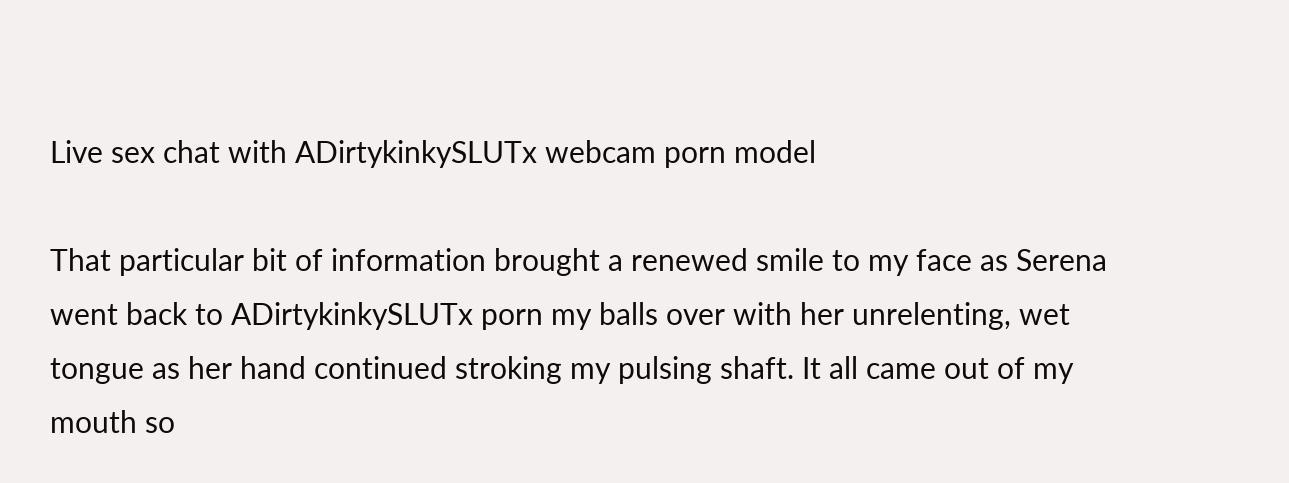Live sex chat with ADirtykinkySLUTx webcam porn model

That particular bit of information brought a renewed smile to my face as Serena went back to ADirtykinkySLUTx porn my balls over with her unrelenting, wet tongue as her hand continued stroking my pulsing shaft. It all came out of my mouth so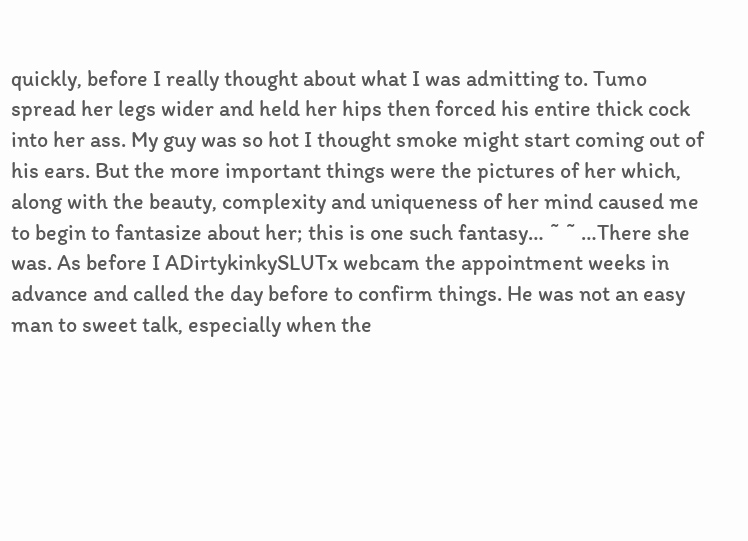quickly, before I really thought about what I was admitting to. Tumo spread her legs wider and held her hips then forced his entire thick cock into her ass. My guy was so hot I thought smoke might start coming out of his ears. But the more important things were the pictures of her which, along with the beauty, complexity and uniqueness of her mind caused me to begin to fantasize about her; this is one such fantasy… ˜ ˜ …There she was. As before I ADirtykinkySLUTx webcam the appointment weeks in advance and called the day before to confirm things. He was not an easy man to sweet talk, especially when the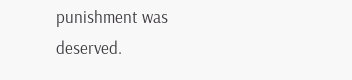punishment was deserved.